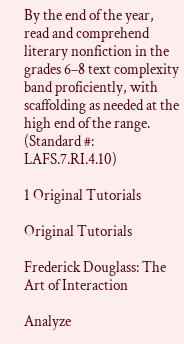By the end of the year, read and comprehend literary nonfiction in the grades 6–8 text complexity band proficiently, with scaffolding as needed at the high end of the range. (Standard #: LAFS.7.RI.4.10)

1 Original Tutorials

Original Tutorials

Frederick Douglass: The Art of Interaction

Analyze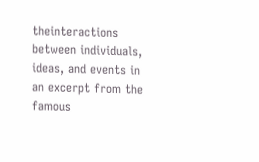theinteractions between individuals, ideas, and events in an excerpt from the famous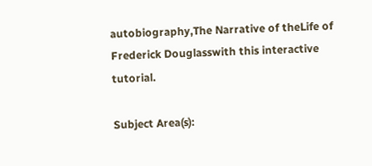autobiography,The Narrative of theLife of Frederick Douglasswith this interactive tutorial.

Subject Area(s):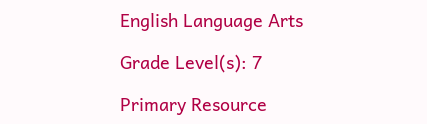English Language Arts

Grade Level(s): 7

Primary Resource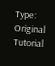Type: Original Tutorial